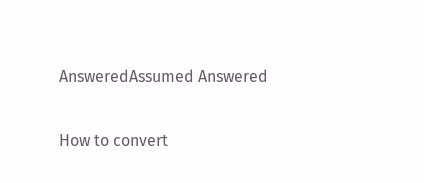AnsweredAssumed Answered

How to convert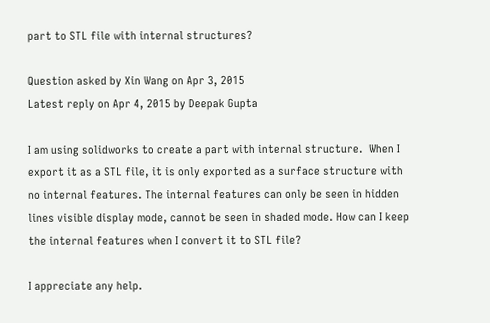part to STL file with internal structures?

Question asked by Xin Wang on Apr 3, 2015
Latest reply on Apr 4, 2015 by Deepak Gupta

I am using solidworks to create a part with internal structure.  When I export it as a STL file, it is only exported as a surface structure with no internal features. The internal features can only be seen in hidden lines visible display mode, cannot be seen in shaded mode. How can I keep the internal features when I convert it to STL file?

I appreciate any help.